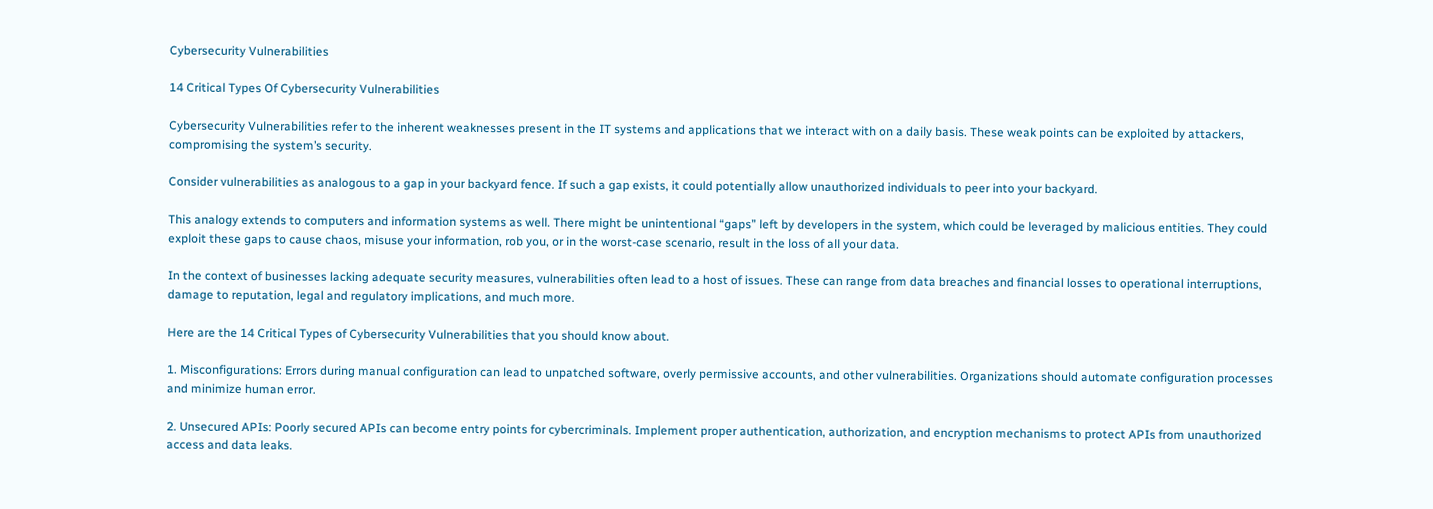Cybersecurity Vulnerabilities

14 Critical Types Of Cybersecurity Vulnerabilities

Cybersecurity Vulnerabilities refer to the inherent weaknesses present in the IT systems and applications that we interact with on a daily basis. These weak points can be exploited by attackers, compromising the system’s security.

Consider vulnerabilities as analogous to a gap in your backyard fence. If such a gap exists, it could potentially allow unauthorized individuals to peer into your backyard.

This analogy extends to computers and information systems as well. There might be unintentional “gaps” left by developers in the system, which could be leveraged by malicious entities. They could exploit these gaps to cause chaos, misuse your information, rob you, or in the worst-case scenario, result in the loss of all your data.

In the context of businesses lacking adequate security measures, vulnerabilities often lead to a host of issues. These can range from data breaches and financial losses to operational interruptions, damage to reputation, legal and regulatory implications, and much more.

Here are the 14 Critical Types of Cybersecurity Vulnerabilities that you should know about.

1. Misconfigurations: Errors during manual configuration can lead to unpatched software, overly permissive accounts, and other vulnerabilities. Organizations should automate configuration processes and minimize human error.

2. Unsecured APIs: Poorly secured APIs can become entry points for cybercriminals. Implement proper authentication, authorization, and encryption mechanisms to protect APIs from unauthorized access and data leaks.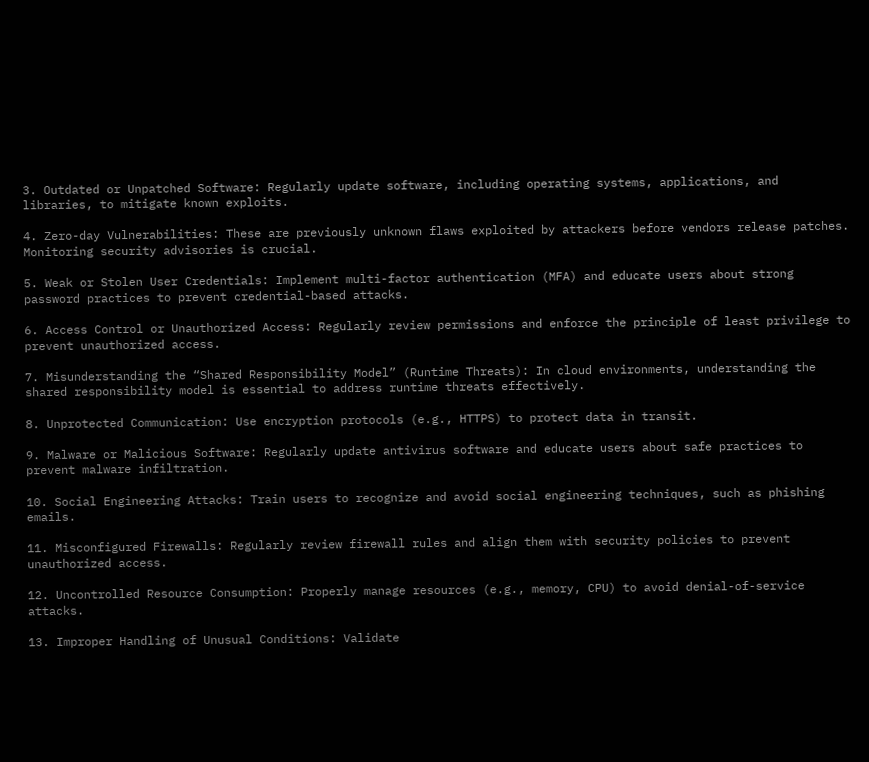3. Outdated or Unpatched Software: Regularly update software, including operating systems, applications, and libraries, to mitigate known exploits.

4. Zero-day Vulnerabilities: These are previously unknown flaws exploited by attackers before vendors release patches. Monitoring security advisories is crucial.

5. Weak or Stolen User Credentials: Implement multi-factor authentication (MFA) and educate users about strong password practices to prevent credential-based attacks.

6. Access Control or Unauthorized Access: Regularly review permissions and enforce the principle of least privilege to prevent unauthorized access.

7. Misunderstanding the “Shared Responsibility Model” (Runtime Threats): In cloud environments, understanding the shared responsibility model is essential to address runtime threats effectively.

8. Unprotected Communication: Use encryption protocols (e.g., HTTPS) to protect data in transit.

9. Malware or Malicious Software: Regularly update antivirus software and educate users about safe practices to prevent malware infiltration.

10. Social Engineering Attacks: Train users to recognize and avoid social engineering techniques, such as phishing emails.

11. Misconfigured Firewalls: Regularly review firewall rules and align them with security policies to prevent unauthorized access.

12. Uncontrolled Resource Consumption: Properly manage resources (e.g., memory, CPU) to avoid denial-of-service attacks.

13. Improper Handling of Unusual Conditions: Validate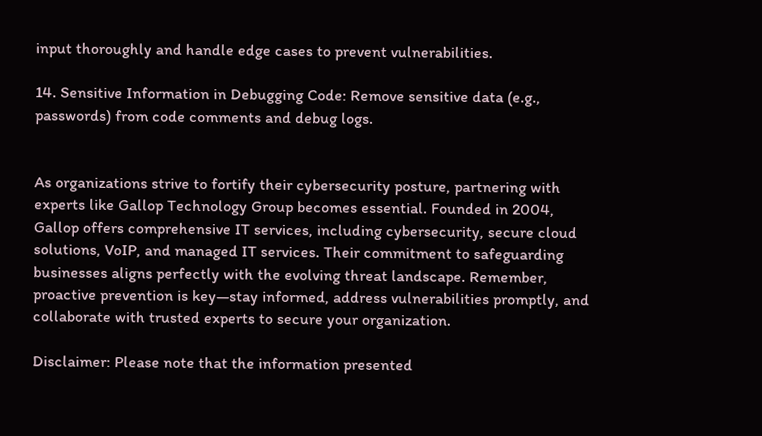input thoroughly and handle edge cases to prevent vulnerabilities.

14. Sensitive Information in Debugging Code: Remove sensitive data (e.g., passwords) from code comments and debug logs.


As organizations strive to fortify their cybersecurity posture, partnering with experts like Gallop Technology Group becomes essential. Founded in 2004, Gallop offers comprehensive IT services, including cybersecurity, secure cloud solutions, VoIP, and managed IT services. Their commitment to safeguarding businesses aligns perfectly with the evolving threat landscape. Remember, proactive prevention is key—stay informed, address vulnerabilities promptly, and collaborate with trusted experts to secure your organization.

Disclaimer: Please note that the information presented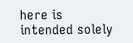here is intended solely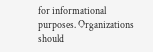for informational purposes. Organizations should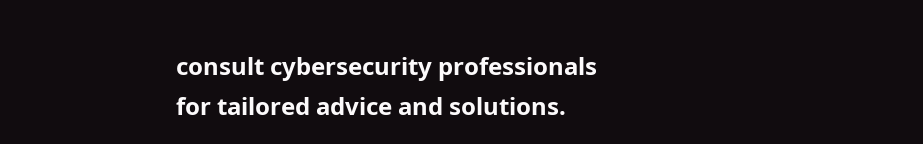consult cybersecurity professionals for tailored advice and solutions.